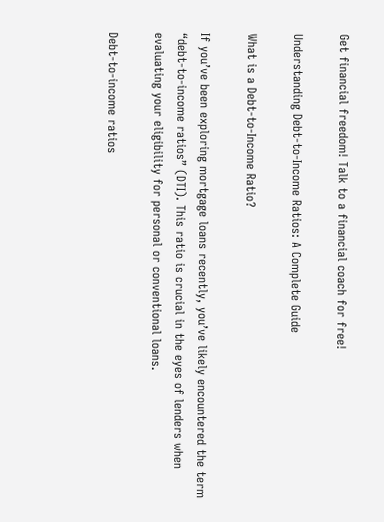Get financial freedom! Talk to a financial coach for free!

Understanding Debt-to-Income Ratios: A Complete Guide

What is a Debt-to-Income Ratio?

If you’ve been exploring mortgage loans recently, you’ve likely encountered the term “debt-to-income ratios” (DTI). This ratio is crucial in the eyes of lenders when evaluating your eligibility for personal or conventional loans.

Debt-to-income ratios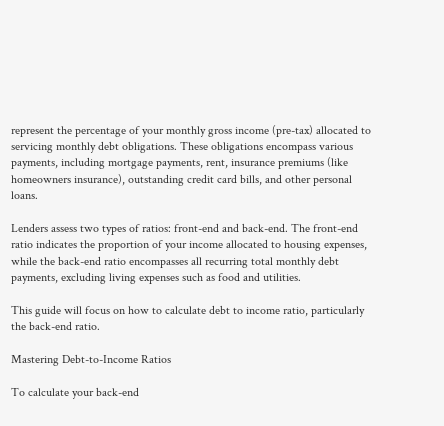represent the percentage of your monthly gross income (pre-tax) allocated to servicing monthly debt obligations. These obligations encompass various payments, including mortgage payments, rent, insurance premiums (like homeowners insurance), outstanding credit card bills, and other personal loans.

Lenders assess two types of ratios: front-end and back-end. The front-end ratio indicates the proportion of your income allocated to housing expenses, while the back-end ratio encompasses all recurring total monthly debt payments, excluding living expenses such as food and utilities.

This guide will focus on how to calculate debt to income ratio, particularly the back-end ratio.

Mastering Debt-to-Income Ratios

To calculate your back-end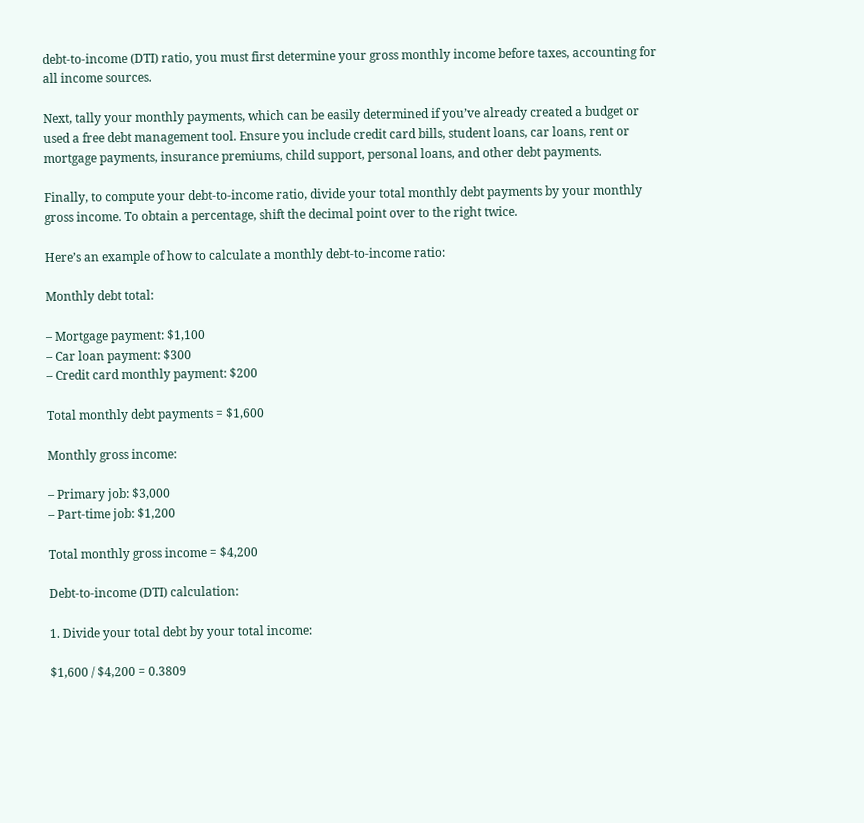debt-to-income (DTI) ratio, you must first determine your gross monthly income before taxes, accounting for all income sources.

Next, tally your monthly payments, which can be easily determined if you’ve already created a budget or used a free debt management tool. Ensure you include credit card bills, student loans, car loans, rent or mortgage payments, insurance premiums, child support, personal loans, and other debt payments.

Finally, to compute your debt-to-income ratio, divide your total monthly debt payments by your monthly gross income. To obtain a percentage, shift the decimal point over to the right twice.

Here’s an example of how to calculate a monthly debt-to-income ratio:

Monthly debt total:

– Mortgage payment: $1,100
– Car loan payment: $300
– Credit card monthly payment: $200

Total monthly debt payments = $1,600

Monthly gross income:

– Primary job: $3,000
– Part-time job: $1,200

Total monthly gross income = $4,200

Debt-to-income (DTI) calculation:

1. Divide your total debt by your total income:

$1,600 / $4,200 = 0.3809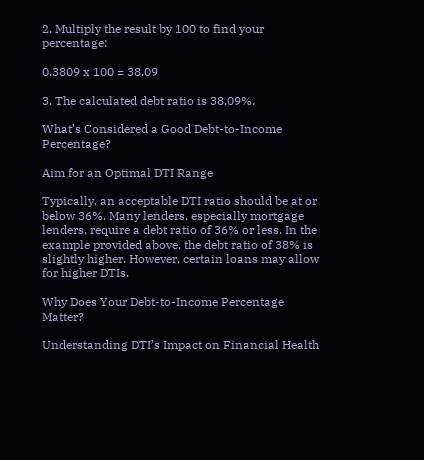2. Multiply the result by 100 to find your percentage:

0.3809 x 100 = 38.09

3. The calculated debt ratio is 38.09%.

What’s Considered a Good Debt-to-Income Percentage?

Aim for an Optimal DTI Range

Typically, an acceptable DTI ratio should be at or below 36%. Many lenders, especially mortgage lenders, require a debt ratio of 36% or less. In the example provided above, the debt ratio of 38% is slightly higher. However, certain loans may allow for higher DTIs.

Why Does Your Debt-to-Income Percentage Matter?

Understanding DTI’s Impact on Financial Health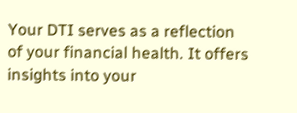Your DTI serves as a reflection of your financial health. It offers insights into your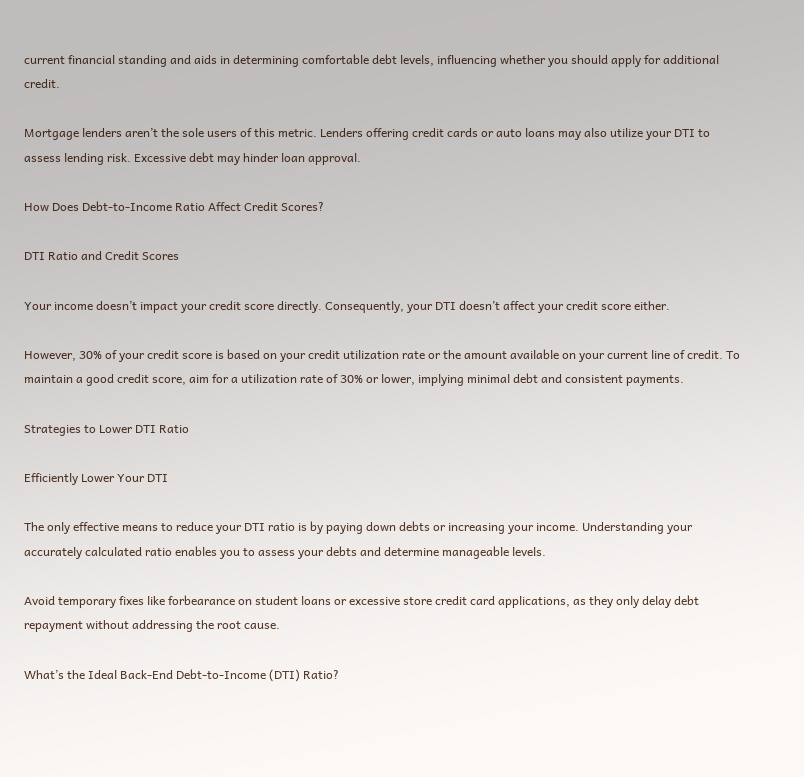current financial standing and aids in determining comfortable debt levels, influencing whether you should apply for additional credit.

Mortgage lenders aren’t the sole users of this metric. Lenders offering credit cards or auto loans may also utilize your DTI to assess lending risk. Excessive debt may hinder loan approval.

How Does Debt-to-Income Ratio Affect Credit Scores?

DTI Ratio and Credit Scores

Your income doesn’t impact your credit score directly. Consequently, your DTI doesn’t affect your credit score either.

However, 30% of your credit score is based on your credit utilization rate or the amount available on your current line of credit. To maintain a good credit score, aim for a utilization rate of 30% or lower, implying minimal debt and consistent payments.

Strategies to Lower DTI Ratio

Efficiently Lower Your DTI

The only effective means to reduce your DTI ratio is by paying down debts or increasing your income. Understanding your accurately calculated ratio enables you to assess your debts and determine manageable levels.

Avoid temporary fixes like forbearance on student loans or excessive store credit card applications, as they only delay debt repayment without addressing the root cause.

What’s the Ideal Back-End Debt-to-Income (DTI) Ratio?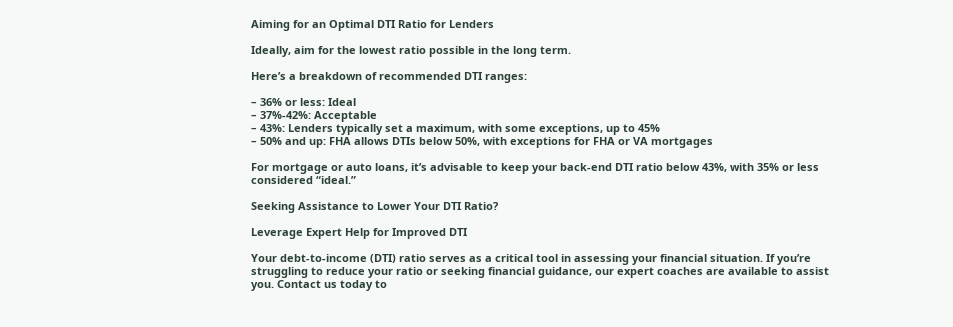Aiming for an Optimal DTI Ratio for Lenders

Ideally, aim for the lowest ratio possible in the long term.

Here’s a breakdown of recommended DTI ranges:

– 36% or less: Ideal
– 37%-42%: Acceptable
– 43%: Lenders typically set a maximum, with some exceptions, up to 45%
– 50% and up: FHA allows DTIs below 50%, with exceptions for FHA or VA mortgages

For mortgage or auto loans, it’s advisable to keep your back-end DTI ratio below 43%, with 35% or less considered “ideal.”

Seeking Assistance to Lower Your DTI Ratio?

Leverage Expert Help for Improved DTI

Your debt-to-income (DTI) ratio serves as a critical tool in assessing your financial situation. If you’re struggling to reduce your ratio or seeking financial guidance, our expert coaches are available to assist you. Contact us today to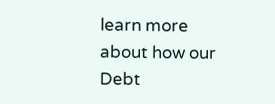learn more about how our Debt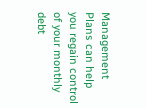Management Plans can help you regain control of your monthly debt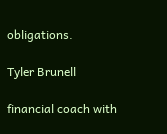obligations.

Tyler Brunell

financial coach with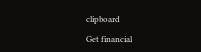clipboard

Get financial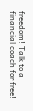freedom! Talk to a financial coach for free!